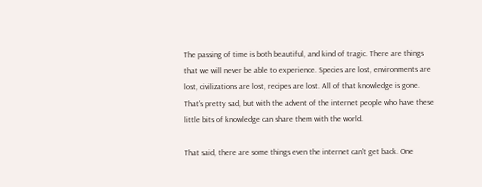The passing of time is both beautiful, and kind of tragic. There are things that we will never be able to experience. Species are lost, environments are lost, civilizations are lost, recipes are lost. All of that knowledge is gone. That's pretty sad, but with the advent of the internet people who have these little bits of knowledge can share them with the world.

That said, there are some things even the internet can't get back. One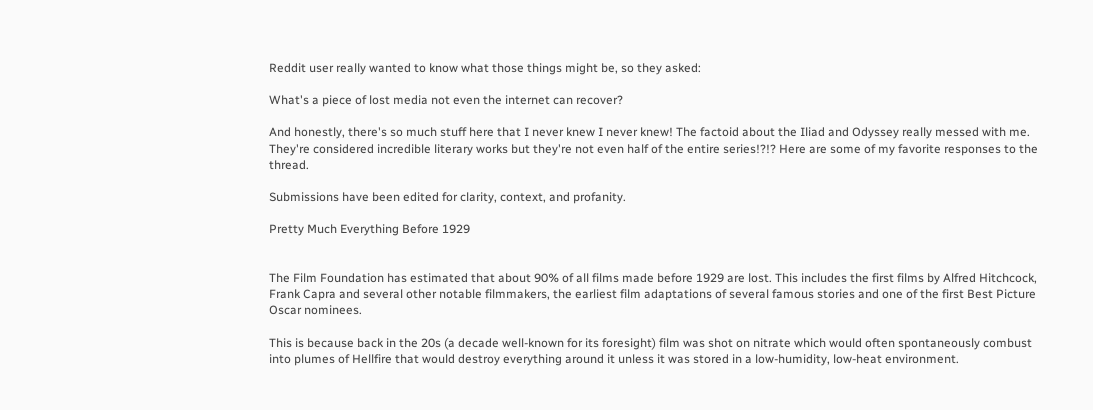Reddit user really wanted to know what those things might be, so they asked:

What's a piece of lost media not even the internet can recover?

And honestly, there's so much stuff here that I never knew I never knew! The factoid about the Iliad and Odyssey really messed with me. They're considered incredible literary works but they're not even half of the entire series!?!? Here are some of my favorite responses to the thread.

Submissions have been edited for clarity, context, and profanity.

Pretty Much Everything Before 1929


The Film Foundation has estimated that about 90% of all films made before 1929 are lost. This includes the first films by Alfred Hitchcock, Frank Capra and several other notable filmmakers, the earliest film adaptations of several famous stories and one of the first Best Picture Oscar nominees.

This is because back in the 20s (a decade well-known for its foresight) film was shot on nitrate which would often spontaneously combust into plumes of Hellfire that would destroy everything around it unless it was stored in a low-humidity, low-heat environment.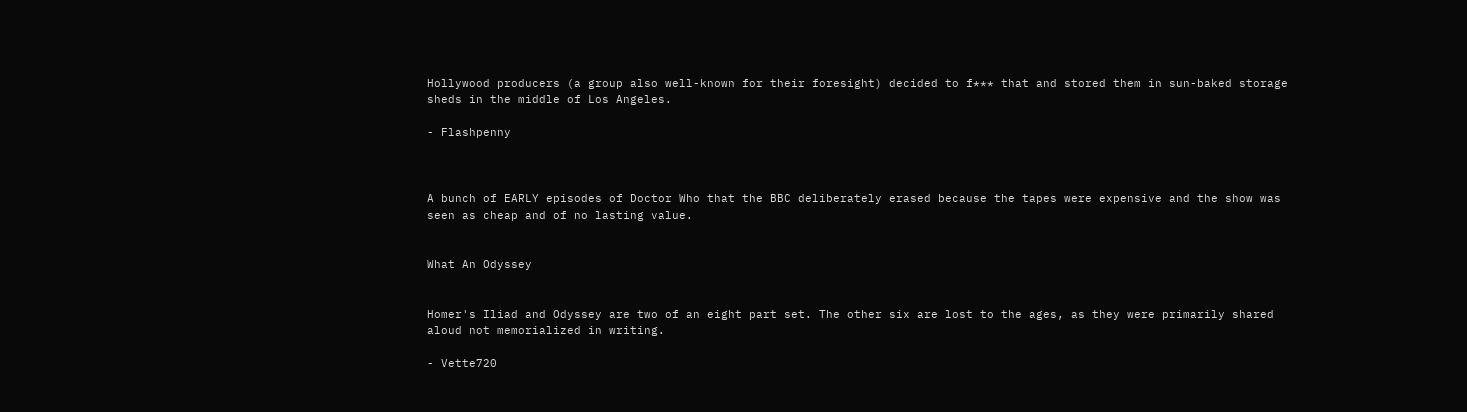Hollywood producers (a group also well-known for their foresight) decided to f*** that and stored them in sun-baked storage sheds in the middle of Los Angeles.

- Flashpenny



A bunch of EARLY episodes of Doctor Who that the BBC deliberately erased because the tapes were expensive and the show was seen as cheap and of no lasting value.


What An Odyssey


Homer's Iliad and Odyssey are two of an eight part set. The other six are lost to the ages, as they were primarily shared aloud not memorialized in writing.

- Vette720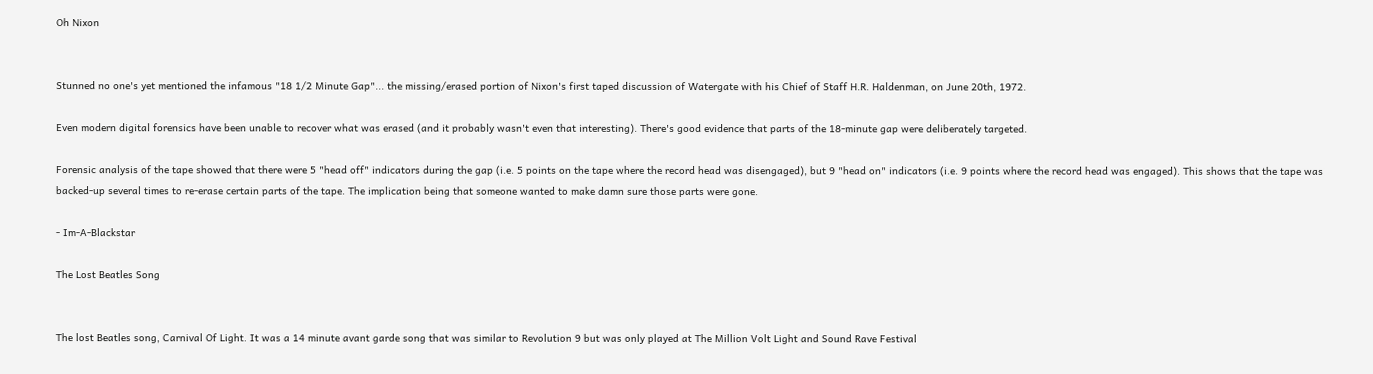Oh Nixon


Stunned no one's yet mentioned the infamous "18 1/2 Minute Gap"... the missing/erased portion of Nixon's first taped discussion of Watergate with his Chief of Staff H.R. Haldenman, on June 20th, 1972.

Even modern digital forensics have been unable to recover what was erased (and it probably wasn't even that interesting). There's good evidence that parts of the 18-minute gap were deliberately targeted.

Forensic analysis of the tape showed that there were 5 "head off" indicators during the gap (i.e. 5 points on the tape where the record head was disengaged), but 9 "head on" indicators (i.e. 9 points where the record head was engaged). This shows that the tape was backed-up several times to re-erase certain parts of the tape. The implication being that someone wanted to make damn sure those parts were gone.

- Im-A-Blackstar

The Lost Beatles Song


The lost Beatles song, Carnival Of Light. It was a 14 minute avant garde song that was similar to Revolution 9 but was only played at The Million Volt Light and Sound Rave Festival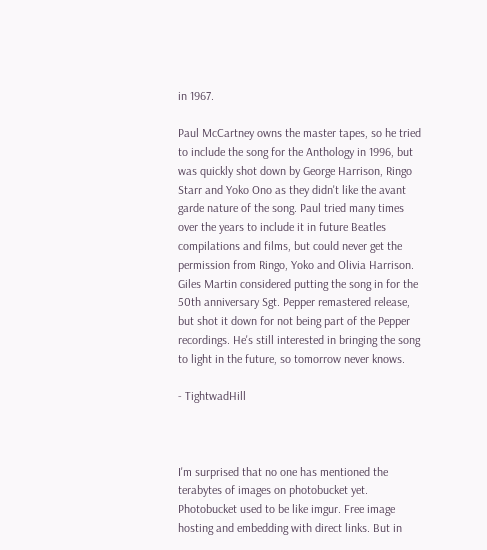in 1967.

Paul McCartney owns the master tapes, so he tried to include the song for the Anthology in 1996, but was quickly shot down by George Harrison, Ringo Starr and Yoko Ono as they didn't like the avant garde nature of the song. Paul tried many times over the years to include it in future Beatles compilations and films, but could never get the permission from Ringo, Yoko and Olivia Harrison. Giles Martin considered putting the song in for the 50th anniversary Sgt. Pepper remastered release, but shot it down for not being part of the Pepper recordings. He's still interested in bringing the song to light in the future, so tomorrow never knows.

- TightwadHill



I'm surprised that no one has mentioned the terabytes of images on photobucket yet. Photobucket used to be like imgur. Free image hosting and embedding with direct links. But in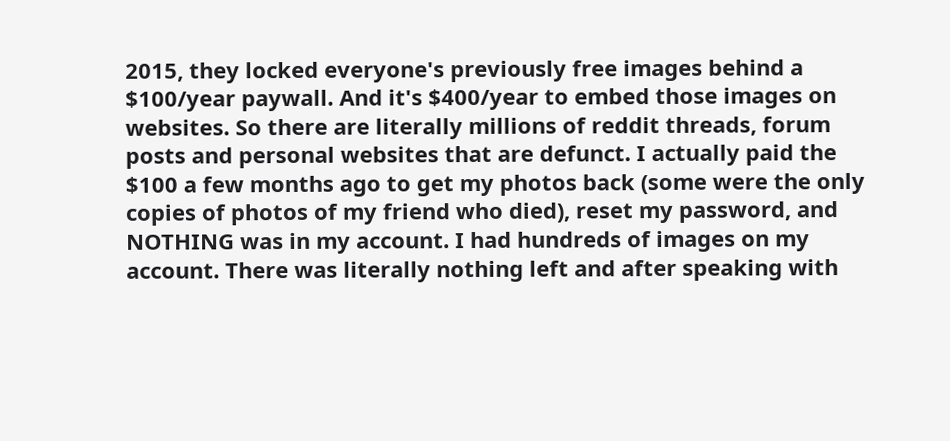2015, they locked everyone's previously free images behind a $100/year paywall. And it's $400/year to embed those images on websites. So there are literally millions of reddit threads, forum posts and personal websites that are defunct. I actually paid the $100 a few months ago to get my photos back (some were the only copies of photos of my friend who died), reset my password, and NOTHING was in my account. I had hundreds of images on my account. There was literally nothing left and after speaking with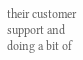their customer support and doing a bit of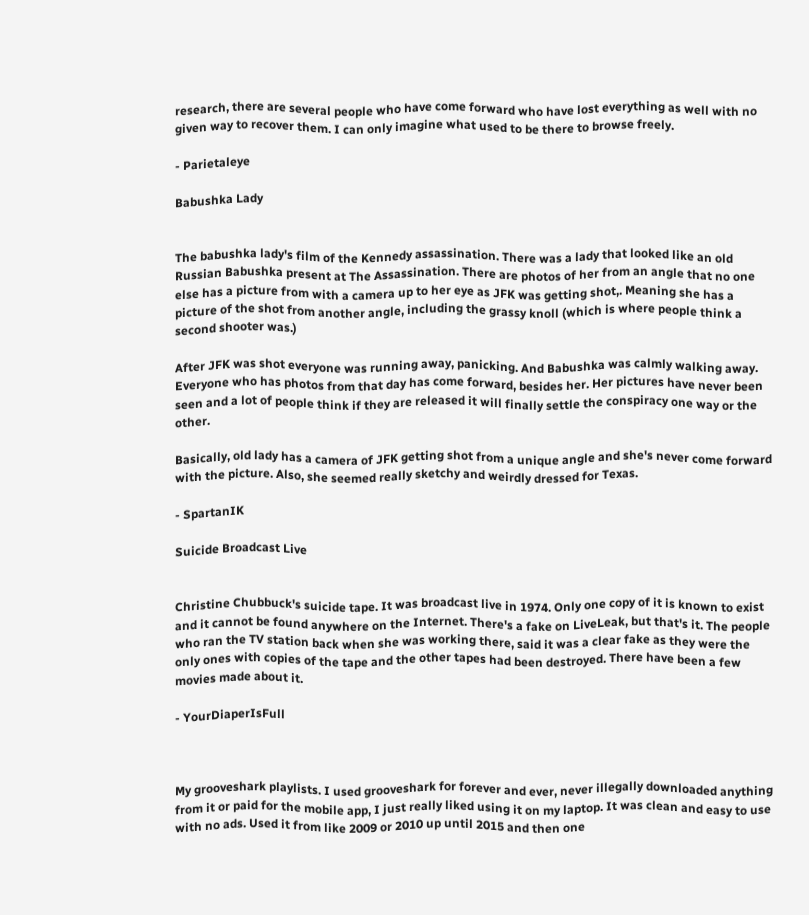research, there are several people who have come forward who have lost everything as well with no given way to recover them. I can only imagine what used to be there to browse freely.

- Parietaleye

Babushka Lady


The babushka lady's film of the Kennedy assassination. There was a lady that looked like an old Russian Babushka present at The Assassination. There are photos of her from an angle that no one else has a picture from with a camera up to her eye as JFK was getting shot,. Meaning she has a picture of the shot from another angle, including the grassy knoll (which is where people think a second shooter was.)

After JFK was shot everyone was running away, panicking. And Babushka was calmly walking away. Everyone who has photos from that day has come forward, besides her. Her pictures have never been seen and a lot of people think if they are released it will finally settle the conspiracy one way or the other.

Basically, old lady has a camera of JFK getting shot from a unique angle and she's never come forward with the picture. Also, she seemed really sketchy and weirdly dressed for Texas.

- SpartanIK

Suicide Broadcast Live


Christine Chubbuck's suicide tape. It was broadcast live in 1974. Only one copy of it is known to exist and it cannot be found anywhere on the Internet. There's a fake on LiveLeak, but that's it. The people who ran the TV station back when she was working there, said it was a clear fake as they were the only ones with copies of the tape and the other tapes had been destroyed. There have been a few movies made about it.

- YourDiaperIsFull



My grooveshark playlists. I used grooveshark for forever and ever, never illegally downloaded anything from it or paid for the mobile app, I just really liked using it on my laptop. It was clean and easy to use with no ads. Used it from like 2009 or 2010 up until 2015 and then one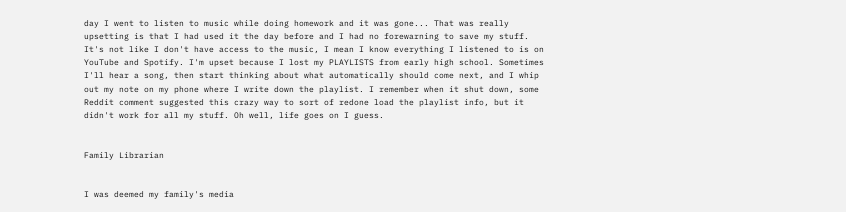day I went to listen to music while doing homework and it was gone... That was really upsetting is that I had used it the day before and I had no forewarning to save my stuff. It's not like I don't have access to the music, I mean I know everything I listened to is on YouTube and Spotify. I'm upset because I lost my PLAYLISTS from early high school. Sometimes I'll hear a song, then start thinking about what automatically should come next, and I whip out my note on my phone where I write down the playlist. I remember when it shut down, some Reddit comment suggested this crazy way to sort of redone load the playlist info, but it didn't work for all my stuff. Oh well, life goes on I guess.


Family Librarian


I was deemed my family's media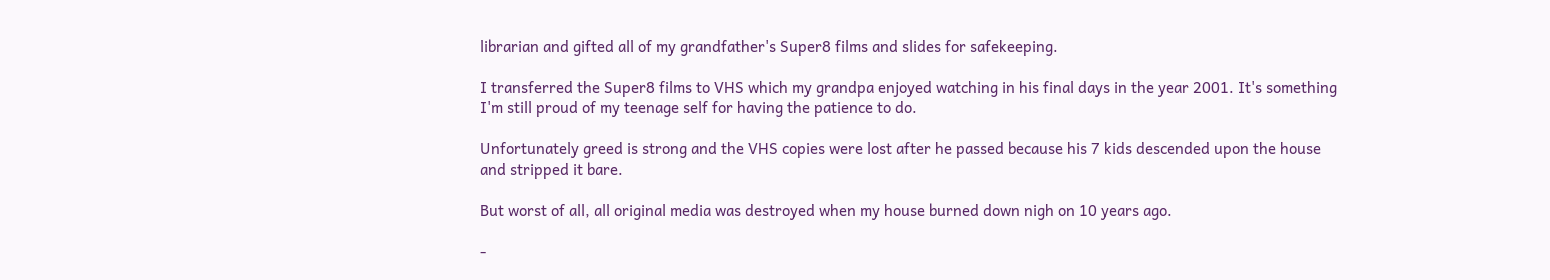librarian and gifted all of my grandfather's Super8 films and slides for safekeeping.

I transferred the Super8 films to VHS which my grandpa enjoyed watching in his final days in the year 2001. It's something I'm still proud of my teenage self for having the patience to do.

Unfortunately greed is strong and the VHS copies were lost after he passed because his 7 kids descended upon the house and stripped it bare.

But worst of all, all original media was destroyed when my house burned down nigh on 10 years ago.

-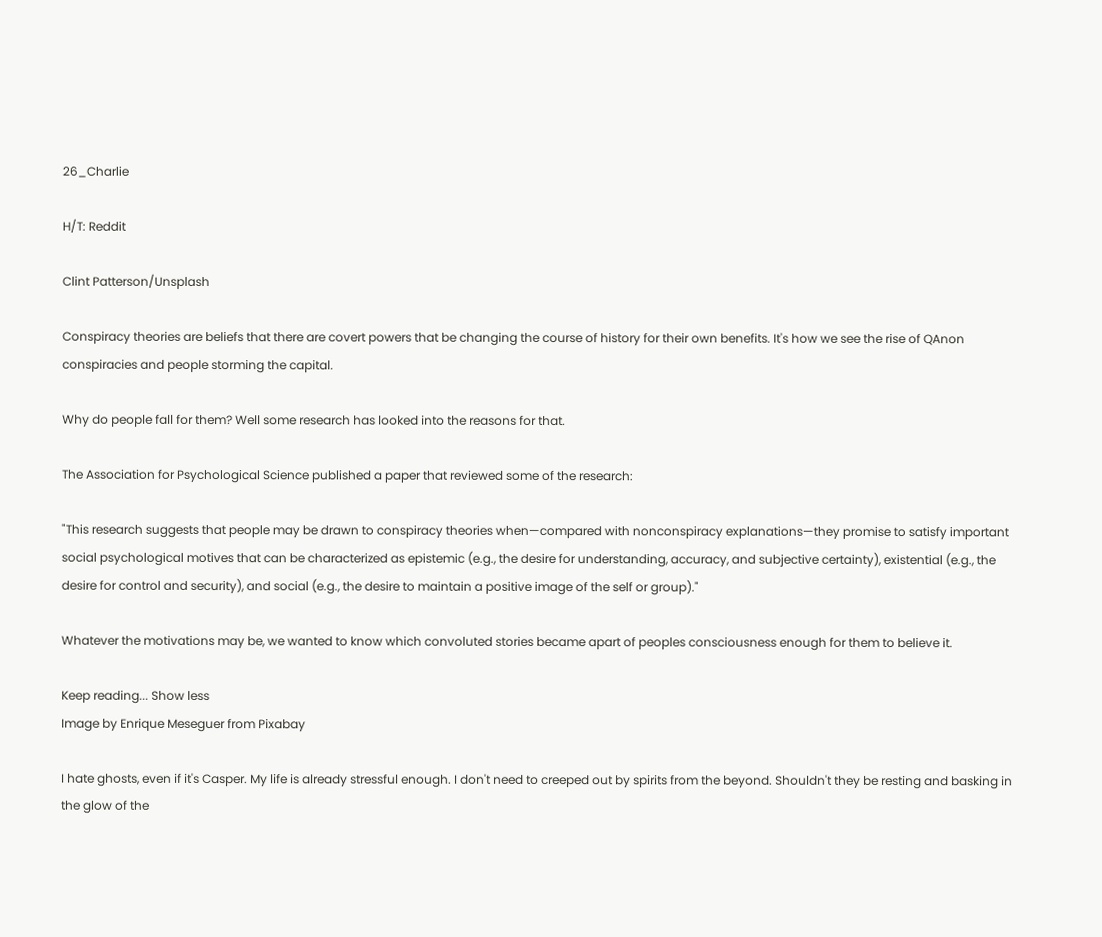26_Charlie

H/T: Reddit

Clint Patterson/Unsplash

Conspiracy theories are beliefs that there are covert powers that be changing the course of history for their own benefits. It's how we see the rise of QAnon conspiracies and people storming the capital.

Why do people fall for them? Well some research has looked into the reasons for that.

The Association for Psychological Science published a paper that reviewed some of the research:

"This research suggests that people may be drawn to conspiracy theories when—compared with nonconspiracy explanations—they promise to satisfy important social psychological motives that can be characterized as epistemic (e.g., the desire for understanding, accuracy, and subjective certainty), existential (e.g., the desire for control and security), and social (e.g., the desire to maintain a positive image of the self or group)."

Whatever the motivations may be, we wanted to know which convoluted stories became apart of peoples consciousness enough for them to believe it.

Keep reading... Show less
Image by Enrique Meseguer from Pixabay

I hate ghosts, even if it's Casper. My life is already stressful enough. I don't need to creeped out by spirits from the beyond. Shouldn't they be resting and basking in the glow of the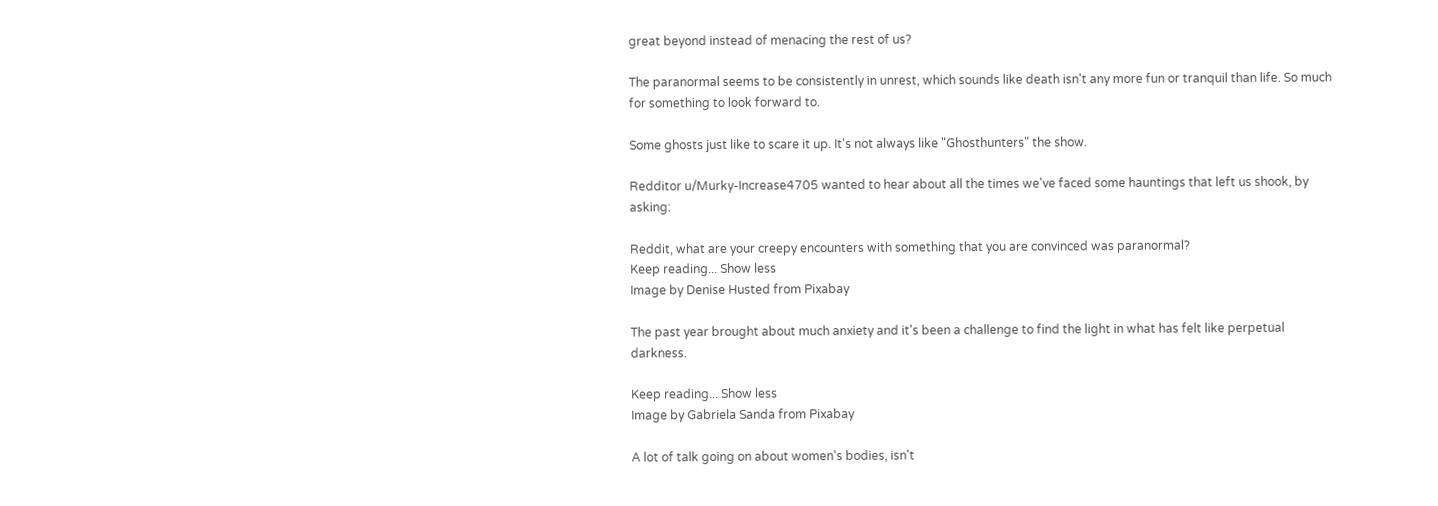great beyond instead of menacing the rest of us?

The paranormal seems to be consistently in unrest, which sounds like death isn't any more fun or tranquil than life. So much for something to look forward to.

Some ghosts just like to scare it up. It's not always like "Ghosthunters" the show.

Redditor u/Murky-Increase4705 wanted to hear about all the times we've faced some hauntings that left us shook, by asking:

Reddit, what are your creepy encounters with something that you are convinced was paranormal?
Keep reading... Show less
Image by Denise Husted from Pixabay

The past year brought about much anxiety and it's been a challenge to find the light in what has felt like perpetual darkness.

Keep reading... Show less
Image by Gabriela Sanda from Pixabay

A lot of talk going on about women's bodies, isn't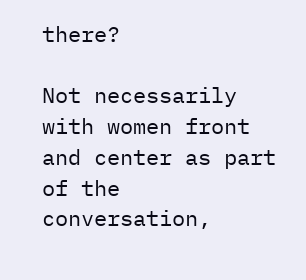there?

Not necessarily with women front and center as part of the conversation,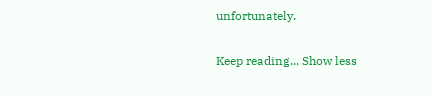unfortunately.

Keep reading... Show less